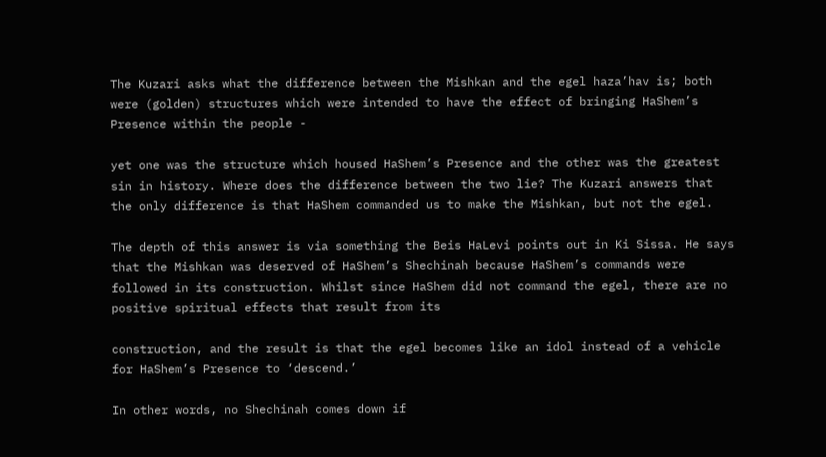The Kuzari asks what the difference between the Mishkan and the egel haza’hav is; both were (golden) structures which were intended to have the effect of bringing HaShem’s Presence within the people -

yet one was the structure which housed HaShem’s Presence and the other was the greatest sin in history. Where does the difference between the two lie? The Kuzari answers that the only difference is that HaShem commanded us to make the Mishkan, but not the egel.

The depth of this answer is via something the Beis HaLevi points out in Ki Sissa. He says that the Mishkan was deserved of HaShem’s Shechinah because HaShem’s commands were followed in its construction. Whilst since HaShem did not command the egel, there are no positive spiritual effects that result from its

construction, and the result is that the egel becomes like an idol instead of a vehicle for HaShem’s Presence to ‘descend.’

In other words, no Shechinah comes down if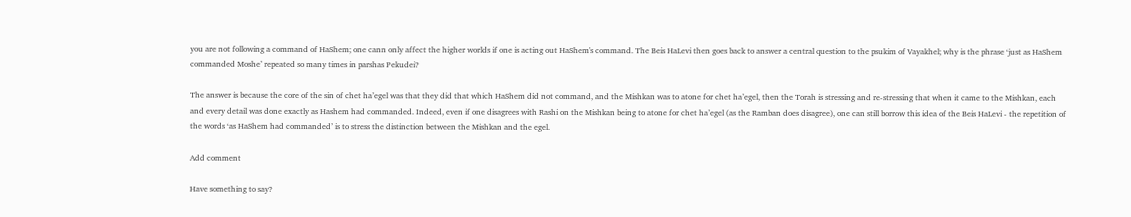you are not following a command of HaShem; one cann only affect the higher worlds if one is acting out HaShem's command. The Beis HaLevi then goes back to answer a central question to the psukim of Vayakhel; why is the phrase ‘just as HaShem commanded Moshe’ repeated so many times in parshas Pekudei?

The answer is because the core of the sin of chet ha’egel was that they did that which HaShem did not command, and the Mishkan was to atone for chet ha’egel, then the Torah is stressing and re-stressing that when it came to the Mishkan, each and every detail was done exactly as Hashem had commanded. Indeed, even if one disagrees with Rashi on the Mishkan being to atone for chet ha’egel (as the Ramban does disagree), one can still borrow this idea of the Beis HaLevi - the repetition of the words ‘as HaShem had commanded’ is to stress the distinction between the Mishkan and the egel.

Add comment

Have something to say?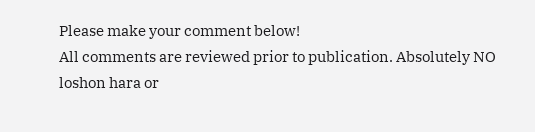Please make your comment below!
All comments are reviewed prior to publication. Absolutely NO loshon hara or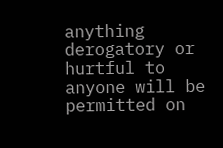anything derogatory or hurtful to anyone will be permitted on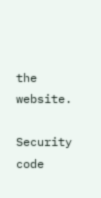the website.

Security code